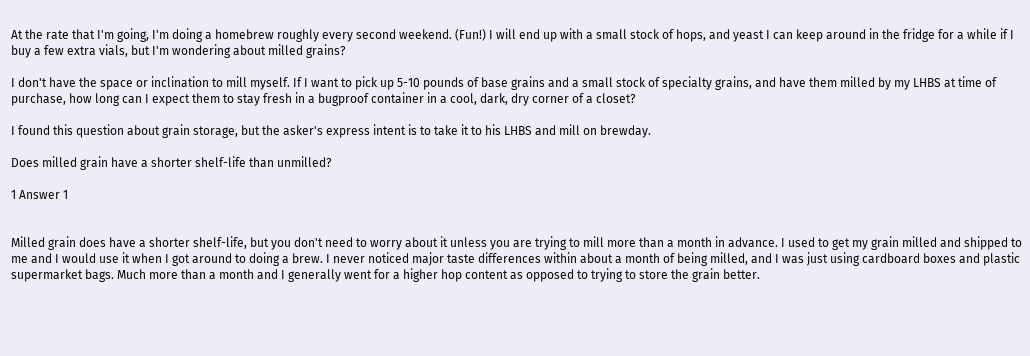At the rate that I'm going, I'm doing a homebrew roughly every second weekend. (Fun!) I will end up with a small stock of hops, and yeast I can keep around in the fridge for a while if I buy a few extra vials, but I'm wondering about milled grains?

I don't have the space or inclination to mill myself. If I want to pick up 5-10 pounds of base grains and a small stock of specialty grains, and have them milled by my LHBS at time of purchase, how long can I expect them to stay fresh in a bugproof container in a cool, dark, dry corner of a closet?

I found this question about grain storage, but the asker's express intent is to take it to his LHBS and mill on brewday.

Does milled grain have a shorter shelf-life than unmilled?

1 Answer 1


Milled grain does have a shorter shelf-life, but you don't need to worry about it unless you are trying to mill more than a month in advance. I used to get my grain milled and shipped to me and I would use it when I got around to doing a brew. I never noticed major taste differences within about a month of being milled, and I was just using cardboard boxes and plastic supermarket bags. Much more than a month and I generally went for a higher hop content as opposed to trying to store the grain better.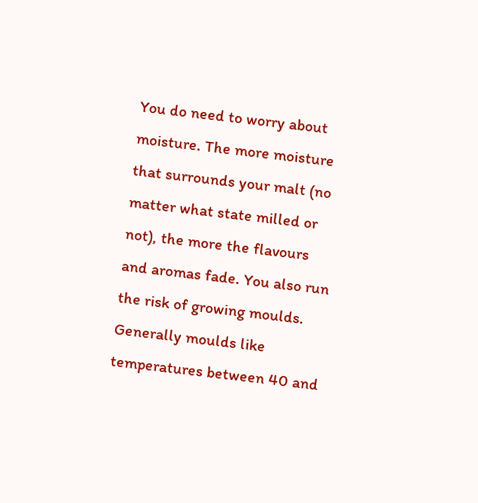You do need to worry about moisture. The more moisture that surrounds your malt (no matter what state milled or not), the more the flavours and aromas fade. You also run the risk of growing moulds. Generally moulds like temperatures between 40 and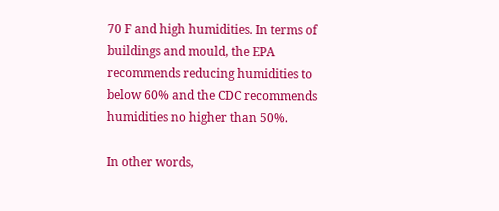70 F and high humidities. In terms of buildings and mould, the EPA recommends reducing humidities to below 60% and the CDC recommends humidities no higher than 50%.

In other words,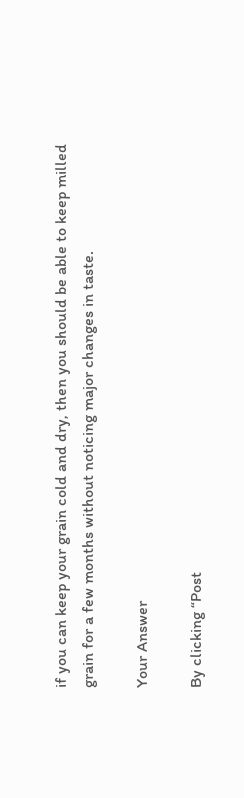if you can keep your grain cold and dry, then you should be able to keep milled grain for a few months without noticing major changes in taste.

Your Answer

By clicking “Post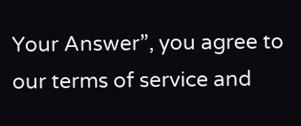Your Answer”, you agree to our terms of service and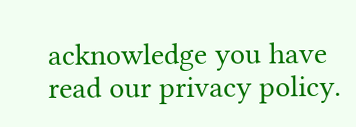acknowledge you have read our privacy policy.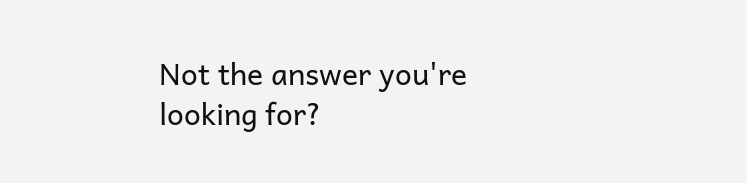Not the answer you're looking for?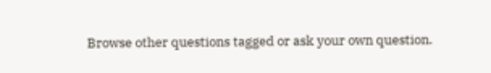Browse other questions tagged or ask your own question.